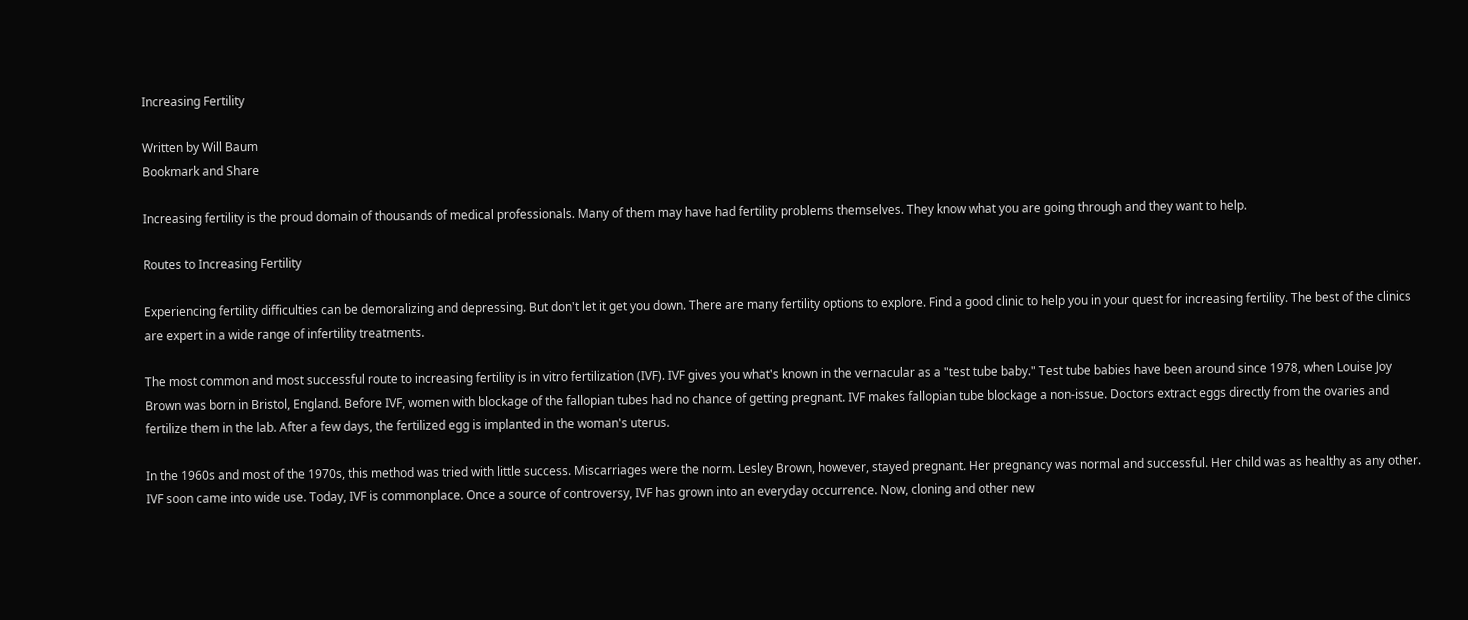Increasing Fertility

Written by Will Baum
Bookmark and Share

Increasing fertility is the proud domain of thousands of medical professionals. Many of them may have had fertility problems themselves. They know what you are going through and they want to help.

Routes to Increasing Fertility

Experiencing fertility difficulties can be demoralizing and depressing. But don't let it get you down. There are many fertility options to explore. Find a good clinic to help you in your quest for increasing fertility. The best of the clinics are expert in a wide range of infertility treatments.

The most common and most successful route to increasing fertility is in vitro fertilization (IVF). IVF gives you what's known in the vernacular as a "test tube baby." Test tube babies have been around since 1978, when Louise Joy Brown was born in Bristol, England. Before IVF, women with blockage of the fallopian tubes had no chance of getting pregnant. IVF makes fallopian tube blockage a non-issue. Doctors extract eggs directly from the ovaries and fertilize them in the lab. After a few days, the fertilized egg is implanted in the woman's uterus.

In the 1960s and most of the 1970s, this method was tried with little success. Miscarriages were the norm. Lesley Brown, however, stayed pregnant. Her pregnancy was normal and successful. Her child was as healthy as any other. IVF soon came into wide use. Today, IVF is commonplace. Once a source of controversy, IVF has grown into an everyday occurrence. Now, cloning and other new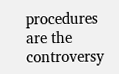procedures are the controversy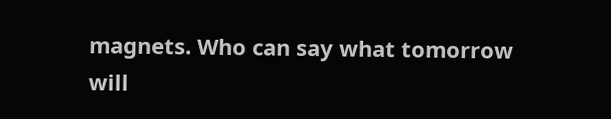magnets. Who can say what tomorrow will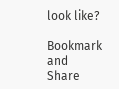look like?

Bookmark and Share